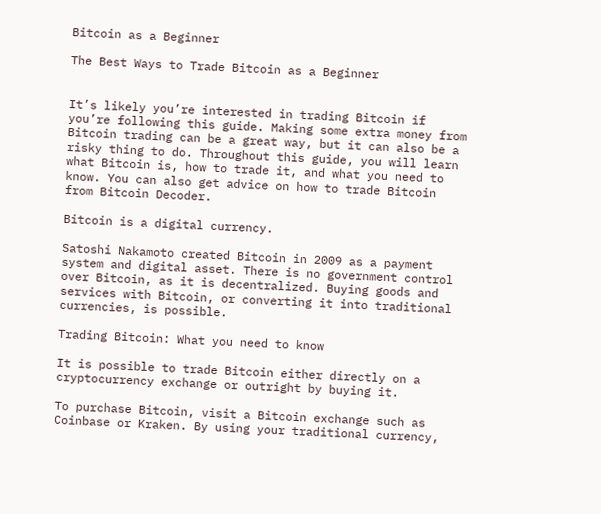Bitcoin as a Beginner

The Best Ways to Trade Bitcoin as a Beginner


It’s likely you’re interested in trading Bitcoin if you’re following this guide. Making some extra money from Bitcoin trading can be a great way, but it can also be a risky thing to do. Throughout this guide, you will learn what Bitcoin is, how to trade it, and what you need to know. You can also get advice on how to trade Bitcoin from Bitcoin Decoder.

Bitcoin is a digital currency.

Satoshi Nakamoto created Bitcoin in 2009 as a payment system and digital asset. There is no government control over Bitcoin, as it is decentralized. Buying goods and services with Bitcoin, or converting it into traditional currencies, is possible.

Trading Bitcoin: What you need to know

It is possible to trade Bitcoin either directly on a cryptocurrency exchange or outright by buying it.

To purchase Bitcoin, visit a Bitcoin exchange such as Coinbase or Kraken. By using your traditional currency,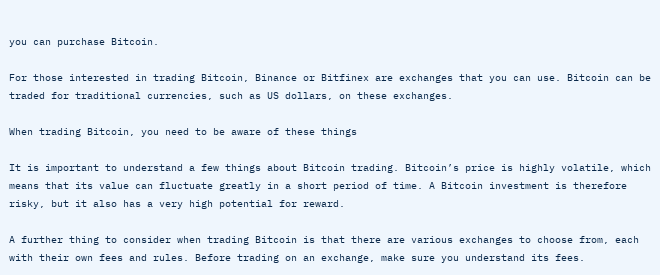you can purchase Bitcoin.

For those interested in trading Bitcoin, Binance or Bitfinex are exchanges that you can use. Bitcoin can be traded for traditional currencies, such as US dollars, on these exchanges.

When trading Bitcoin, you need to be aware of these things

It is important to understand a few things about Bitcoin trading. Bitcoin’s price is highly volatile, which means that its value can fluctuate greatly in a short period of time. A Bitcoin investment is therefore risky, but it also has a very high potential for reward.

A further thing to consider when trading Bitcoin is that there are various exchanges to choose from, each with their own fees and rules. Before trading on an exchange, make sure you understand its fees.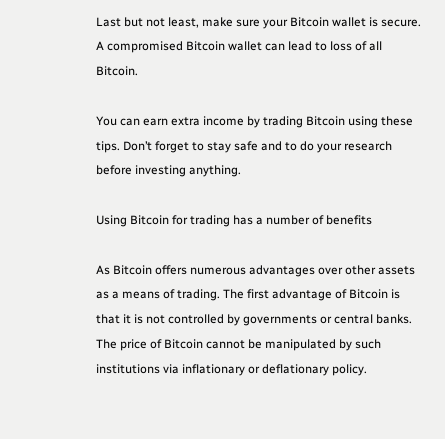Last but not least, make sure your Bitcoin wallet is secure. A compromised Bitcoin wallet can lead to loss of all Bitcoin.

You can earn extra income by trading Bitcoin using these tips. Don’t forget to stay safe and to do your research before investing anything.

Using Bitcoin for trading has a number of benefits

As Bitcoin offers numerous advantages over other assets as a means of trading. The first advantage of Bitcoin is that it is not controlled by governments or central banks. The price of Bitcoin cannot be manipulated by such institutions via inflationary or deflationary policy.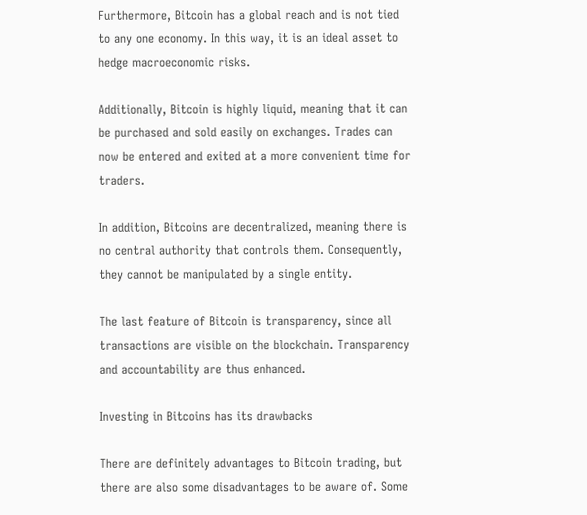Furthermore, Bitcoin has a global reach and is not tied to any one economy. In this way, it is an ideal asset to hedge macroeconomic risks.

Additionally, Bitcoin is highly liquid, meaning that it can be purchased and sold easily on exchanges. Trades can now be entered and exited at a more convenient time for traders.

In addition, Bitcoins are decentralized, meaning there is no central authority that controls them. Consequently, they cannot be manipulated by a single entity.

The last feature of Bitcoin is transparency, since all transactions are visible on the blockchain. Transparency and accountability are thus enhanced.

Investing in Bitcoins has its drawbacks

There are definitely advantages to Bitcoin trading, but there are also some disadvantages to be aware of. Some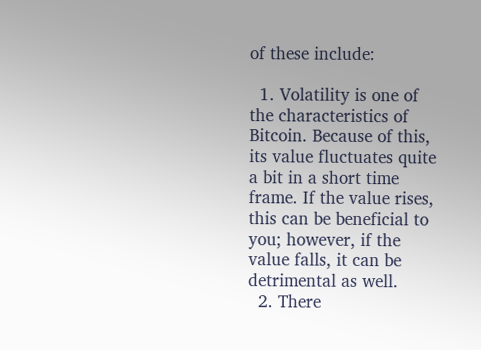of these include:

  1. Volatility is one of the characteristics of Bitcoin. Because of this, its value fluctuates quite a bit in a short time frame. If the value rises, this can be beneficial to you; however, if the value falls, it can be detrimental as well.
  2. There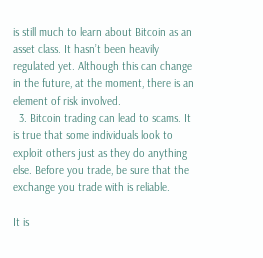is still much to learn about Bitcoin as an asset class. It hasn’t been heavily regulated yet. Although this can change in the future, at the moment, there is an element of risk involved.
  3. Bitcoin trading can lead to scams. It is true that some individuals look to exploit others just as they do anything else. Before you trade, be sure that the exchange you trade with is reliable.

It is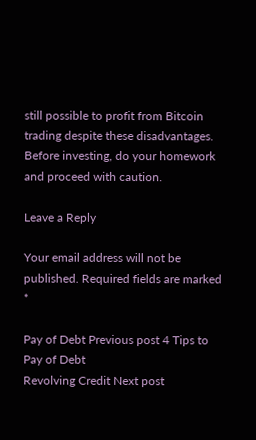still possible to profit from Bitcoin trading despite these disadvantages. Before investing, do your homework and proceed with caution.

Leave a Reply

Your email address will not be published. Required fields are marked *

Pay of Debt Previous post 4 Tips to Pay of Debt
Revolving Credit Next post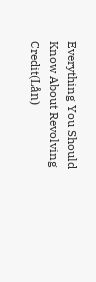Everything You Should Know About Revolving Credit(Lån)